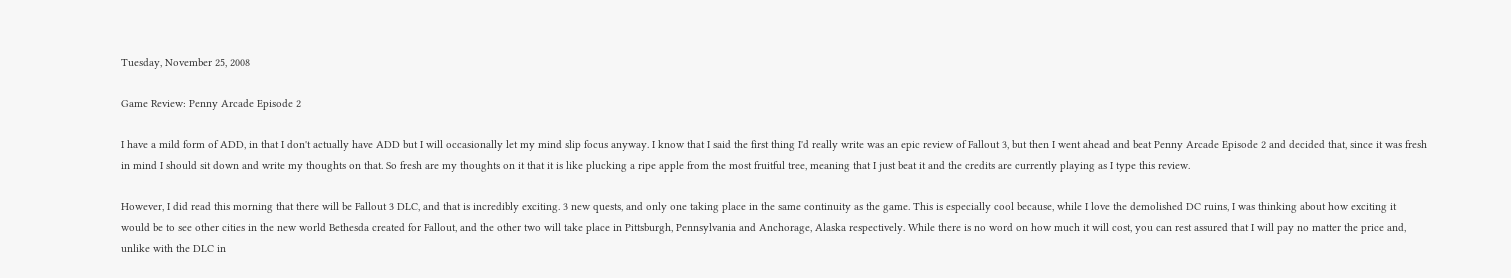Tuesday, November 25, 2008

Game Review: Penny Arcade Episode 2

I have a mild form of ADD, in that I don't actually have ADD but I will occasionally let my mind slip focus anyway. I know that I said the first thing I'd really write was an epic review of Fallout 3, but then I went ahead and beat Penny Arcade Episode 2 and decided that, since it was fresh in mind I should sit down and write my thoughts on that. So fresh are my thoughts on it that it is like plucking a ripe apple from the most fruitful tree, meaning that I just beat it and the credits are currently playing as I type this review.

However, I did read this morning that there will be Fallout 3 DLC, and that is incredibly exciting. 3 new quests, and only one taking place in the same continuity as the game. This is especially cool because, while I love the demolished DC ruins, I was thinking about how exciting it would be to see other cities in the new world Bethesda created for Fallout, and the other two will take place in Pittsburgh, Pennsylvania and Anchorage, Alaska respectively. While there is no word on how much it will cost, you can rest assured that I will pay no matter the price and, unlike with the DLC in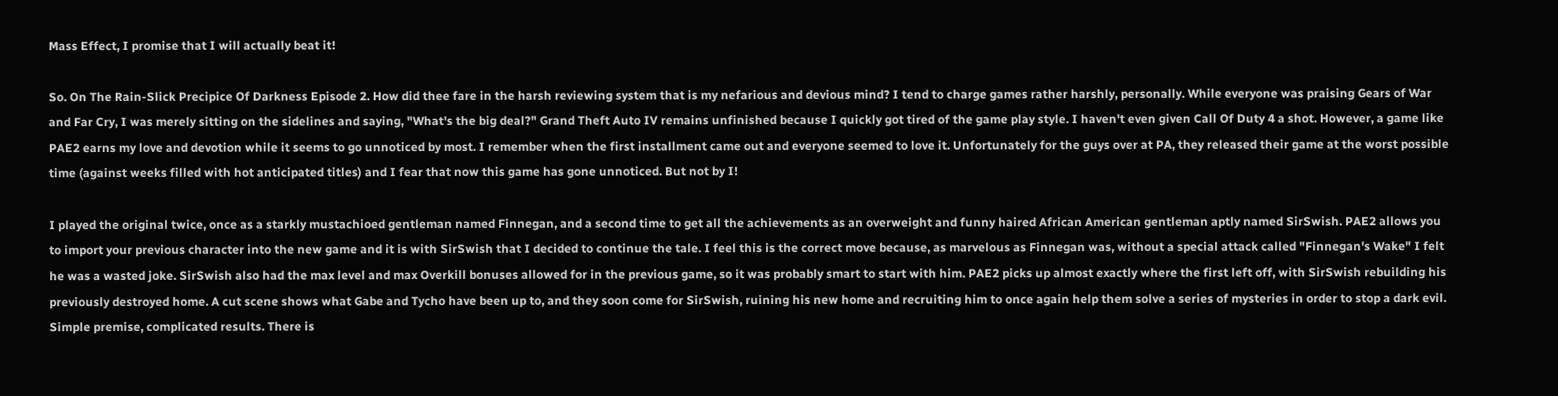Mass Effect, I promise that I will actually beat it!

So. On The Rain-Slick Precipice Of Darkness Episode 2. How did thee fare in the harsh reviewing system that is my nefarious and devious mind? I tend to charge games rather harshly, personally. While everyone was praising Gears of War and Far Cry, I was merely sitting on the sidelines and saying, "What's the big deal?" Grand Theft Auto IV remains unfinished because I quickly got tired of the game play style. I haven't even given Call Of Duty 4 a shot. However, a game like PAE2 earns my love and devotion while it seems to go unnoticed by most. I remember when the first installment came out and everyone seemed to love it. Unfortunately for the guys over at PA, they released their game at the worst possible time (against weeks filled with hot anticipated titles) and I fear that now this game has gone unnoticed. But not by I!

I played the original twice, once as a starkly mustachioed gentleman named Finnegan, and a second time to get all the achievements as an overweight and funny haired African American gentleman aptly named SirSwish. PAE2 allows you to import your previous character into the new game and it is with SirSwish that I decided to continue the tale. I feel this is the correct move because, as marvelous as Finnegan was, without a special attack called "Finnegan's Wake" I felt he was a wasted joke. SirSwish also had the max level and max Overkill bonuses allowed for in the previous game, so it was probably smart to start with him. PAE2 picks up almost exactly where the first left off, with SirSwish rebuilding his previously destroyed home. A cut scene shows what Gabe and Tycho have been up to, and they soon come for SirSwish, ruining his new home and recruiting him to once again help them solve a series of mysteries in order to stop a dark evil. Simple premise, complicated results. There is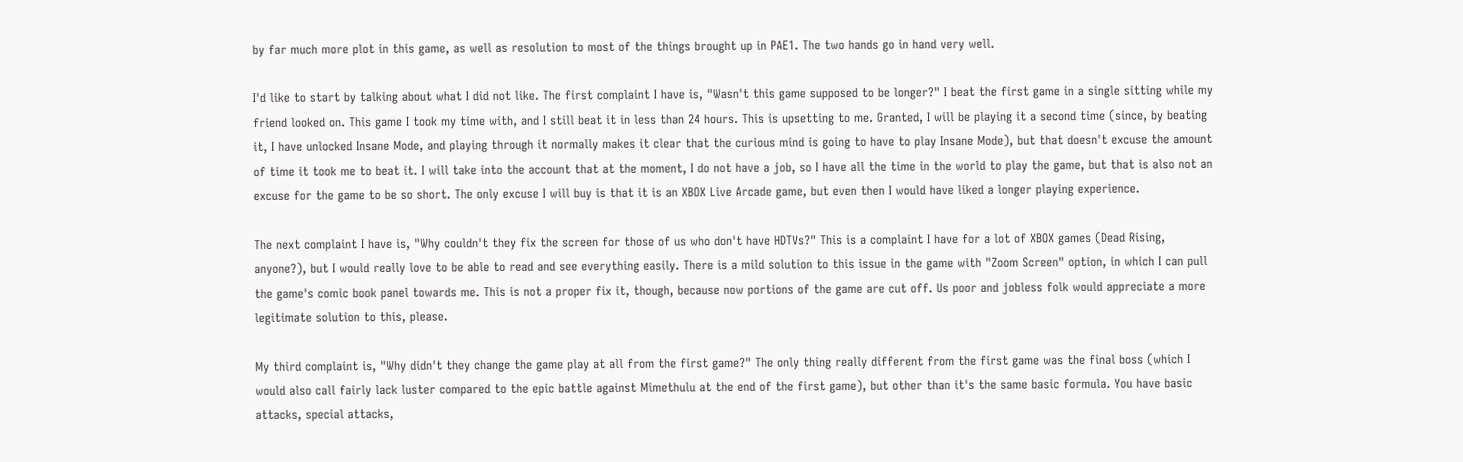by far much more plot in this game, as well as resolution to most of the things brought up in PAE1. The two hands go in hand very well.

I'd like to start by talking about what I did not like. The first complaint I have is, "Wasn't this game supposed to be longer?" I beat the first game in a single sitting while my friend looked on. This game I took my time with, and I still beat it in less than 24 hours. This is upsetting to me. Granted, I will be playing it a second time (since, by beating it, I have unlocked Insane Mode, and playing through it normally makes it clear that the curious mind is going to have to play Insane Mode), but that doesn't excuse the amount of time it took me to beat it. I will take into the account that at the moment, I do not have a job, so I have all the time in the world to play the game, but that is also not an excuse for the game to be so short. The only excuse I will buy is that it is an XBOX Live Arcade game, but even then I would have liked a longer playing experience.

The next complaint I have is, "Why couldn't they fix the screen for those of us who don't have HDTVs?" This is a complaint I have for a lot of XBOX games (Dead Rising, anyone?), but I would really love to be able to read and see everything easily. There is a mild solution to this issue in the game with "Zoom Screen" option, in which I can pull the game's comic book panel towards me. This is not a proper fix it, though, because now portions of the game are cut off. Us poor and jobless folk would appreciate a more legitimate solution to this, please.

My third complaint is, "Why didn't they change the game play at all from the first game?" The only thing really different from the first game was the final boss (which I would also call fairly lack luster compared to the epic battle against Mimethulu at the end of the first game), but other than it's the same basic formula. You have basic attacks, special attacks,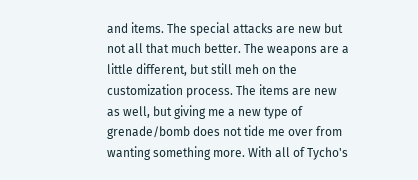and items. The special attacks are new but not all that much better. The weapons are a little different, but still meh on the customization process. The items are new as well, but giving me a new type of grenade/bomb does not tide me over from wanting something more. With all of Tycho's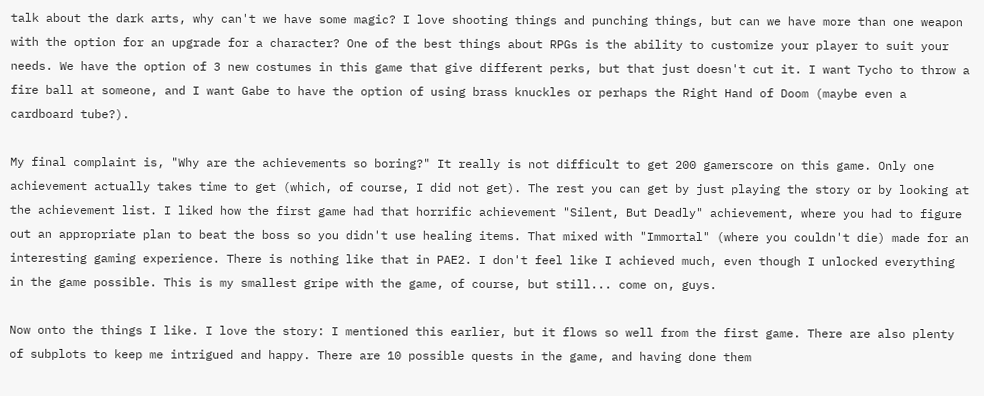talk about the dark arts, why can't we have some magic? I love shooting things and punching things, but can we have more than one weapon with the option for an upgrade for a character? One of the best things about RPGs is the ability to customize your player to suit your needs. We have the option of 3 new costumes in this game that give different perks, but that just doesn't cut it. I want Tycho to throw a fire ball at someone, and I want Gabe to have the option of using brass knuckles or perhaps the Right Hand of Doom (maybe even a cardboard tube?).

My final complaint is, "Why are the achievements so boring?" It really is not difficult to get 200 gamerscore on this game. Only one achievement actually takes time to get (which, of course, I did not get). The rest you can get by just playing the story or by looking at the achievement list. I liked how the first game had that horrific achievement "Silent, But Deadly" achievement, where you had to figure out an appropriate plan to beat the boss so you didn't use healing items. That mixed with "Immortal" (where you couldn't die) made for an interesting gaming experience. There is nothing like that in PAE2. I don't feel like I achieved much, even though I unlocked everything in the game possible. This is my smallest gripe with the game, of course, but still... come on, guys.

Now onto the things I like. I love the story: I mentioned this earlier, but it flows so well from the first game. There are also plenty of subplots to keep me intrigued and happy. There are 10 possible quests in the game, and having done them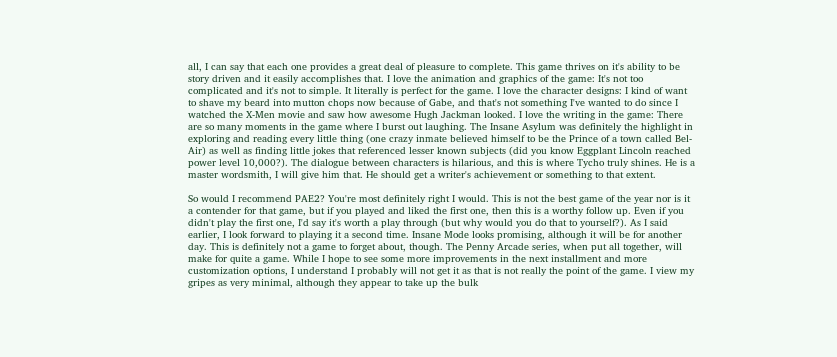all, I can say that each one provides a great deal of pleasure to complete. This game thrives on it's ability to be story driven and it easily accomplishes that. I love the animation and graphics of the game: It's not too complicated and it's not to simple. It literally is perfect for the game. I love the character designs: I kind of want to shave my beard into mutton chops now because of Gabe, and that's not something I've wanted to do since I watched the X-Men movie and saw how awesome Hugh Jackman looked. I love the writing in the game: There are so many moments in the game where I burst out laughing. The Insane Asylum was definitely the highlight in exploring and reading every little thing (one crazy inmate believed himself to be the Prince of a town called Bel-Air) as well as finding little jokes that referenced lesser known subjects (did you know Eggplant Lincoln reached power level 10,000?). The dialogue between characters is hilarious, and this is where Tycho truly shines. He is a master wordsmith, I will give him that. He should get a writer's achievement or something to that extent.

So would I recommend PAE2? You're most definitely right I would. This is not the best game of the year nor is it a contender for that game, but if you played and liked the first one, then this is a worthy follow up. Even if you didn't play the first one, I'd say it's worth a play through (but why would you do that to yourself?). As I said earlier, I look forward to playing it a second time. Insane Mode looks promising, although it will be for another day. This is definitely not a game to forget about, though. The Penny Arcade series, when put all together, will make for quite a game. While I hope to see some more improvements in the next installment and more customization options, I understand I probably will not get it as that is not really the point of the game. I view my gripes as very minimal, although they appear to take up the bulk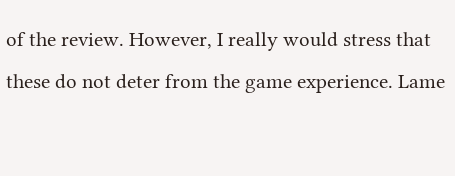of the review. However, I really would stress that these do not deter from the game experience. Lame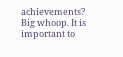achievements? Big whoop. It is important to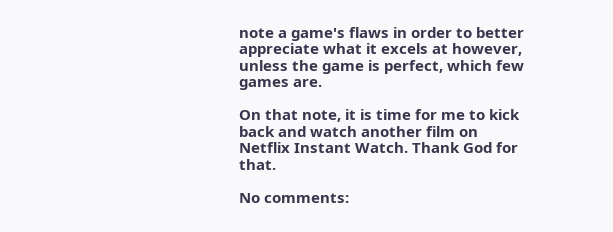note a game's flaws in order to better appreciate what it excels at however, unless the game is perfect, which few games are.

On that note, it is time for me to kick back and watch another film on Netflix Instant Watch. Thank God for that.

No comments: